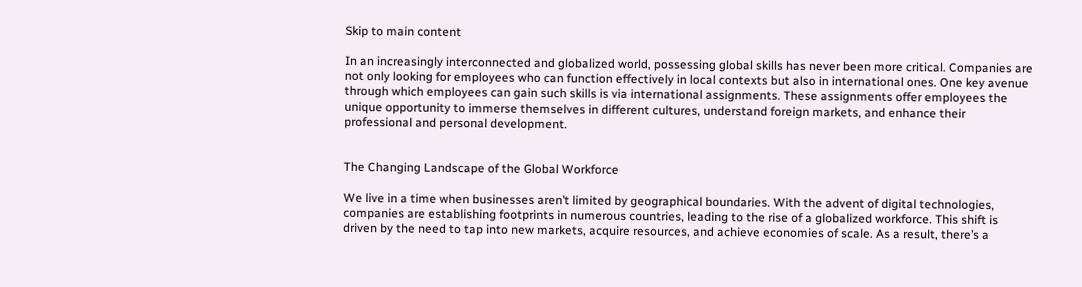Skip to main content

In an increasingly interconnected and globalized world, possessing global skills has never been more critical. Companies are not only looking for employees who can function effectively in local contexts but also in international ones. One key avenue through which employees can gain such skills is via international assignments. These assignments offer employees the unique opportunity to immerse themselves in different cultures, understand foreign markets, and enhance their professional and personal development.


The Changing Landscape of the Global Workforce

We live in a time when businesses aren’t limited by geographical boundaries. With the advent of digital technologies, companies are establishing footprints in numerous countries, leading to the rise of a globalized workforce. This shift is driven by the need to tap into new markets, acquire resources, and achieve economies of scale. As a result, there’s a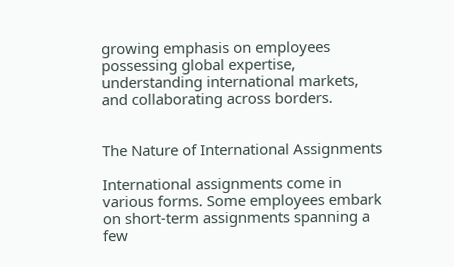growing emphasis on employees possessing global expertise, understanding international markets, and collaborating across borders.


The Nature of International Assignments

International assignments come in various forms. Some employees embark on short-term assignments spanning a few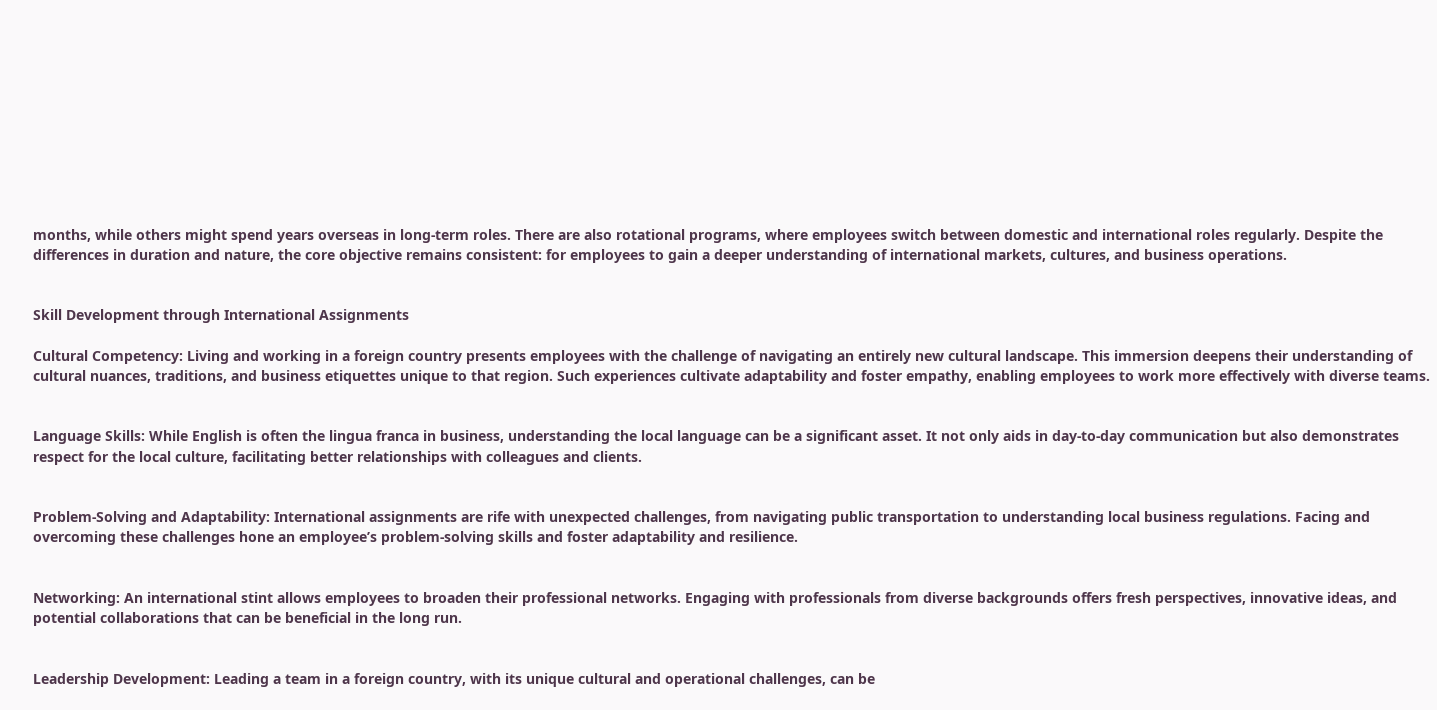months, while others might spend years overseas in long-term roles. There are also rotational programs, where employees switch between domestic and international roles regularly. Despite the differences in duration and nature, the core objective remains consistent: for employees to gain a deeper understanding of international markets, cultures, and business operations.


Skill Development through International Assignments

Cultural Competency: Living and working in a foreign country presents employees with the challenge of navigating an entirely new cultural landscape. This immersion deepens their understanding of cultural nuances, traditions, and business etiquettes unique to that region. Such experiences cultivate adaptability and foster empathy, enabling employees to work more effectively with diverse teams.


Language Skills: While English is often the lingua franca in business, understanding the local language can be a significant asset. It not only aids in day-to-day communication but also demonstrates respect for the local culture, facilitating better relationships with colleagues and clients.


Problem-Solving and Adaptability: International assignments are rife with unexpected challenges, from navigating public transportation to understanding local business regulations. Facing and overcoming these challenges hone an employee’s problem-solving skills and foster adaptability and resilience.


Networking: An international stint allows employees to broaden their professional networks. Engaging with professionals from diverse backgrounds offers fresh perspectives, innovative ideas, and potential collaborations that can be beneficial in the long run.


Leadership Development: Leading a team in a foreign country, with its unique cultural and operational challenges, can be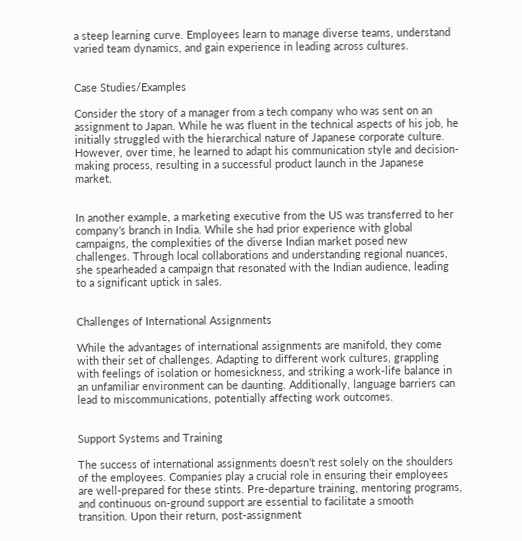a steep learning curve. Employees learn to manage diverse teams, understand varied team dynamics, and gain experience in leading across cultures.


Case Studies/Examples

Consider the story of a manager from a tech company who was sent on an assignment to Japan. While he was fluent in the technical aspects of his job, he initially struggled with the hierarchical nature of Japanese corporate culture. However, over time, he learned to adapt his communication style and decision-making process, resulting in a successful product launch in the Japanese market.


In another example, a marketing executive from the US was transferred to her company’s branch in India. While she had prior experience with global campaigns, the complexities of the diverse Indian market posed new challenges. Through local collaborations and understanding regional nuances, she spearheaded a campaign that resonated with the Indian audience, leading to a significant uptick in sales.


Challenges of International Assignments

While the advantages of international assignments are manifold, they come with their set of challenges. Adapting to different work cultures, grappling with feelings of isolation or homesickness, and striking a work-life balance in an unfamiliar environment can be daunting. Additionally, language barriers can lead to miscommunications, potentially affecting work outcomes.


Support Systems and Training

The success of international assignments doesn’t rest solely on the shoulders of the employees. Companies play a crucial role in ensuring their employees are well-prepared for these stints. Pre-departure training, mentoring programs, and continuous on-ground support are essential to facilitate a smooth transition. Upon their return, post-assignment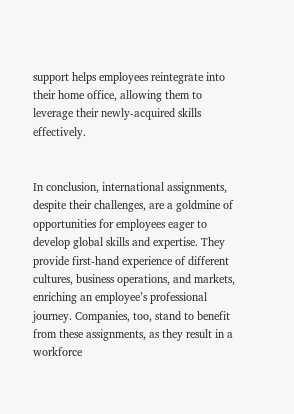support helps employees reintegrate into their home office, allowing them to leverage their newly-acquired skills effectively.


In conclusion, international assignments, despite their challenges, are a goldmine of opportunities for employees eager to develop global skills and expertise. They provide first-hand experience of different cultures, business operations, and markets, enriching an employee’s professional journey. Companies, too, stand to benefit from these assignments, as they result in a workforce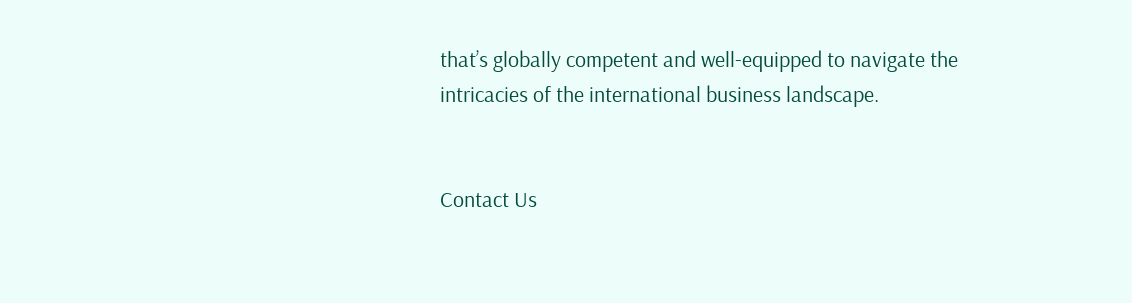that’s globally competent and well-equipped to navigate the intricacies of the international business landscape.


Contact Us